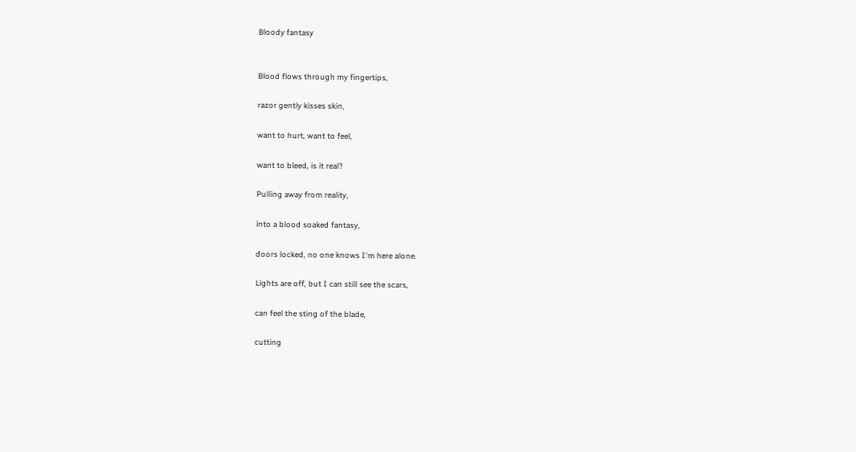Bloody fantasy


Blood flows through my fingertips,

razor gently kisses skin,

want to hurt, want to feel,

want to bleed, is it real?

Pulling away from reality,

into a blood soaked fantasy,

doors locked, no one knows I'm here alone.

Lights are off, but I can still see the scars,

can feel the sting of the blade,

cutting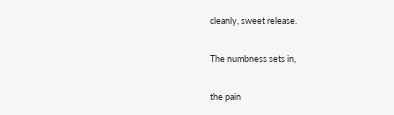cleanly, sweet release.

The numbness sets in,

the pain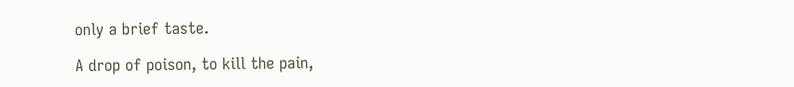only a brief taste.

A drop of poison, to kill the pain,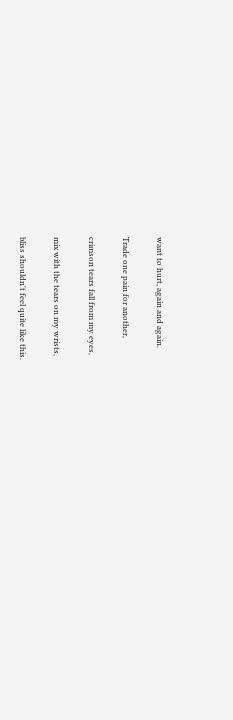want to hurt, again and again.

Trade one pain for another,

crimson tears fall from my eyes,

mix with the tears on my wrists,

bliss shouldn't feel quite like this.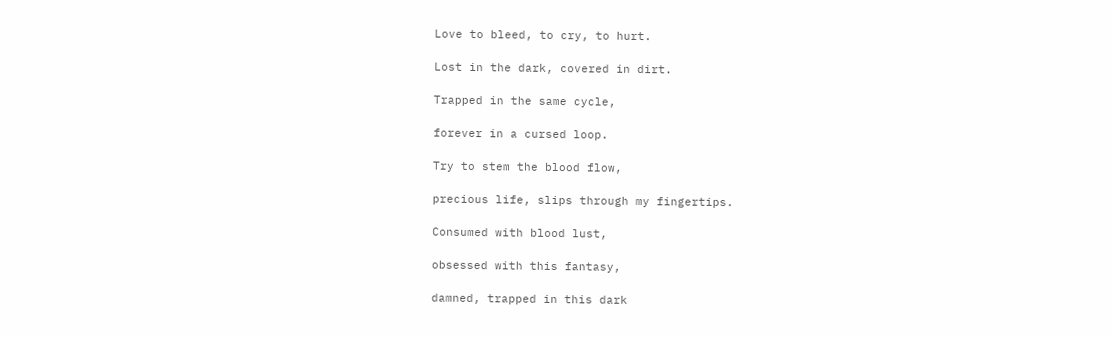Love to bleed, to cry, to hurt.

Lost in the dark, covered in dirt.

Trapped in the same cycle,

forever in a cursed loop.

Try to stem the blood flow,

precious life, slips through my fingertips.

Consumed with blood lust,

obsessed with this fantasy,

damned, trapped in this dark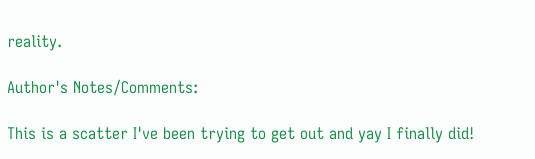reality.

Author's Notes/Comments:

This is a scatter I've been trying to get out and yay I finally did!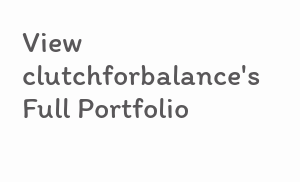View clutchforbalance's Full Portfolio